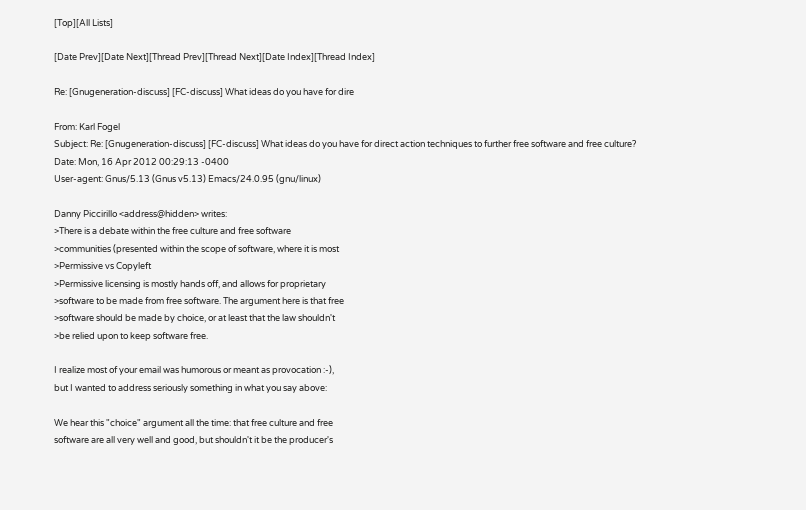[Top][All Lists]

[Date Prev][Date Next][Thread Prev][Thread Next][Date Index][Thread Index]

Re: [Gnugeneration-discuss] [FC-discuss] What ideas do you have for dire

From: Karl Fogel
Subject: Re: [Gnugeneration-discuss] [FC-discuss] What ideas do you have for direct action techniques to further free software and free culture?
Date: Mon, 16 Apr 2012 00:29:13 -0400
User-agent: Gnus/5.13 (Gnus v5.13) Emacs/24.0.95 (gnu/linux)

Danny Piccirillo <address@hidden> writes:
>There is a debate within the free culture and free software
>communities (presented within the scope of software, where it is most
>Permissive vs Copyleft
>Permissive licensing is mostly hands off, and allows for proprietary
>software to be made from free software. The argument here is that free
>software should be made by choice, or at least that the law shouldn't
>be relied upon to keep software free.

I realize most of your email was humorous or meant as provocation :-),
but I wanted to address seriously something in what you say above:

We hear this "choice" argument all the time: that free culture and free
software are all very well and good, but shouldn't it be the producer's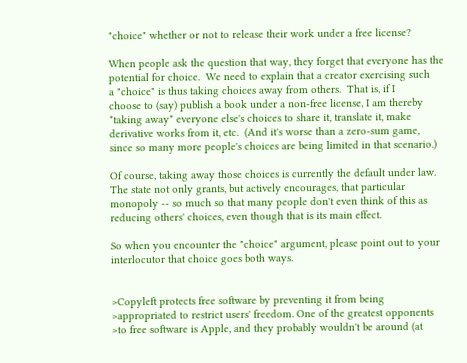"choice" whether or not to release their work under a free license?

When people ask the question that way, they forget that everyone has the
potential for choice.  We need to explain that a creator exercising such
a "choice" is thus taking choices away from others.  That is, if I
choose to (say) publish a book under a non-free license, I am thereby
*taking away* everyone else's choices to share it, translate it, make
derivative works from it, etc.  (And it's worse than a zero-sum game,
since so many more people's choices are being limited in that scenario.)

Of course, taking away those choices is currently the default under law.
The state not only grants, but actively encourages, that particular
monopoly -- so much so that many people don't even think of this as
reducing others' choices, even though that is its main effect.

So when you encounter the "choice" argument, please point out to your
interlocutor that choice goes both ways.


>Copyleft protects free software by preventing it from being
>appropriated to restrict users' freedom. One of the greatest opponents
>to free software is Apple, and they probably wouldn't be around (at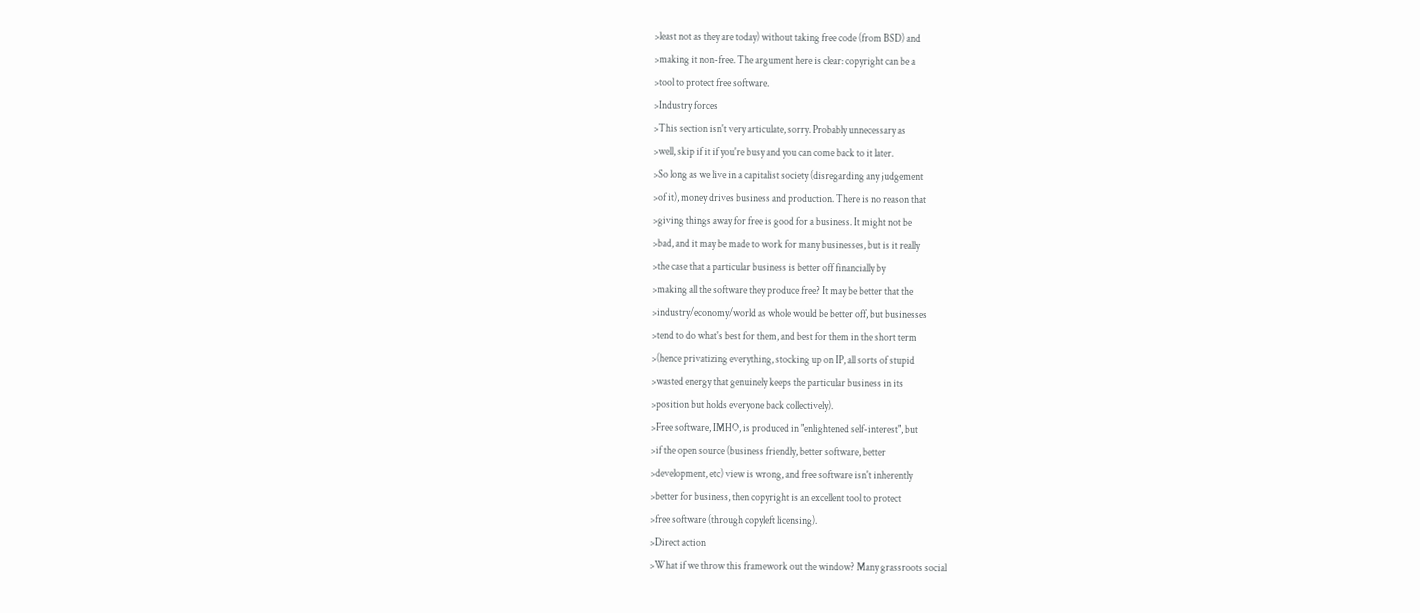>least not as they are today) without taking free code (from BSD) and
>making it non-free. The argument here is clear: copyright can be a
>tool to protect free software.
>Industry forces
>This section isn't very articulate, sorry. Probably unnecessary as
>well, skip if it if you're busy and you can come back to it later.
>So long as we live in a capitalist society (disregarding any judgement
>of it), money drives business and production. There is no reason that
>giving things away for free is good for a business. It might not be
>bad, and it may be made to work for many businesses, but is it really
>the case that a particular business is better off financially by
>making all the software they produce free? It may be better that the
>industry/economy/world as whole would be better off, but businesses
>tend to do what's best for them, and best for them in the short term
>(hence privatizing everything, stocking up on IP, all sorts of stupid
>wasted energy that genuinely keeps the particular business in its
>position but holds everyone back collectively).
>Free software, IMHO, is produced in "enlightened self-interest", but
>if the open source (business friendly, better software, better
>development, etc) view is wrong, and free software isn't inherently
>better for business, then copyright is an excellent tool to protect
>free software (through copyleft licensing).
>Direct action
>What if we throw this framework out the window? Many grassroots social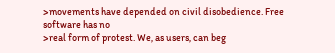>movements have depended on civil disobedience. Free software has no
>real form of protest. We, as users, can beg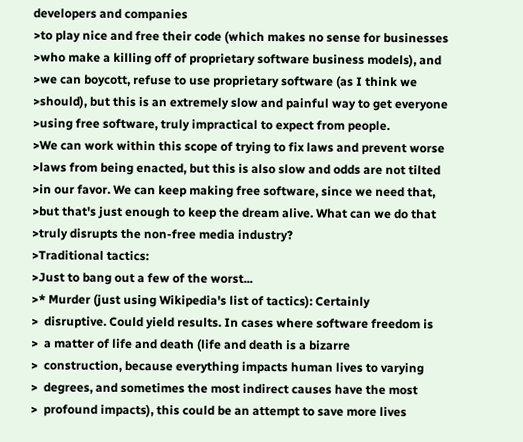developers and companies
>to play nice and free their code (which makes no sense for businesses
>who make a killing off of proprietary software business models), and
>we can boycott, refuse to use proprietary software (as I think we
>should), but this is an extremely slow and painful way to get everyone
>using free software, truly impractical to expect from people.
>We can work within this scope of trying to fix laws and prevent worse
>laws from being enacted, but this is also slow and odds are not tilted
>in our favor. We can keep making free software, since we need that,
>but that's just enough to keep the dream alive. What can we do that
>truly disrupts the non-free media industry?
>Traditional tactics:
>Just to bang out a few of the worst...
>* Murder (just using Wikipedia's list of tactics): Certainly
>  disruptive. Could yield results. In cases where software freedom is
>  a matter of life and death (life and death is a bizarre
>  construction, because everything impacts human lives to varying
>  degrees, and sometimes the most indirect causes have the most
>  profound impacts), this could be an attempt to save more lives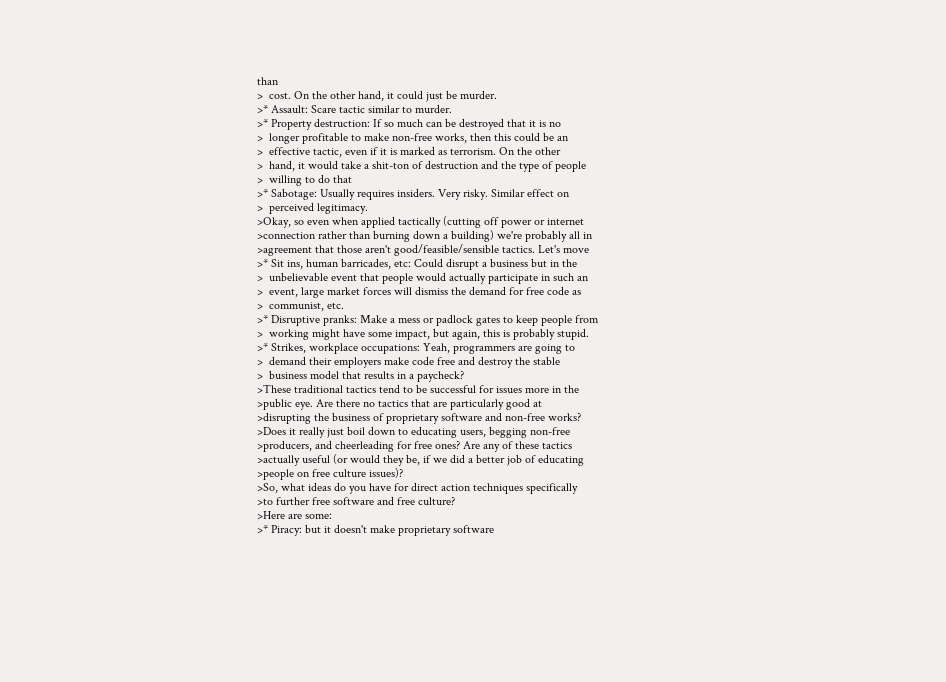than
>  cost. On the other hand, it could just be murder.
>* Assault: Scare tactic similar to murder.
>* Property destruction: If so much can be destroyed that it is no
>  longer profitable to make non-free works, then this could be an
>  effective tactic, even if it is marked as terrorism. On the other
>  hand, it would take a shit-ton of destruction and the type of people
>  willing to do that
>* Sabotage: Usually requires insiders. Very risky. Similar effect on
>  perceived legitimacy.
>Okay, so even when applied tactically (cutting off power or internet
>connection rather than burning down a building) we're probably all in
>agreement that those aren't good/feasible/sensible tactics. Let's move
>* Sit ins, human barricades, etc: Could disrupt a business but in the
>  unbelievable event that people would actually participate in such an
>  event, large market forces will dismiss the demand for free code as
>  communist, etc.
>* Disruptive pranks: Make a mess or padlock gates to keep people from
>  working might have some impact, but again, this is probably stupid.
>* Strikes, workplace occupations: Yeah, programmers are going to
>  demand their employers make code free and destroy the stable
>  business model that results in a paycheck?
>These traditional tactics tend to be successful for issues more in the
>public eye. Are there no tactics that are particularly good at
>disrupting the business of proprietary software and non-free works?
>Does it really just boil down to educating users, begging non-free
>producers, and cheerleading for free ones? Are any of these tactics
>actually useful (or would they be, if we did a better job of educating
>people on free culture issues)?
>So, what ideas do you have for direct action techniques specifically
>to further free software and free culture?
>Here are some:
>* Piracy: but it doesn't make proprietary software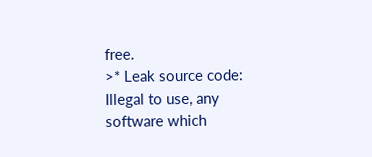free.
>* Leak source code: Illegal to use, any software which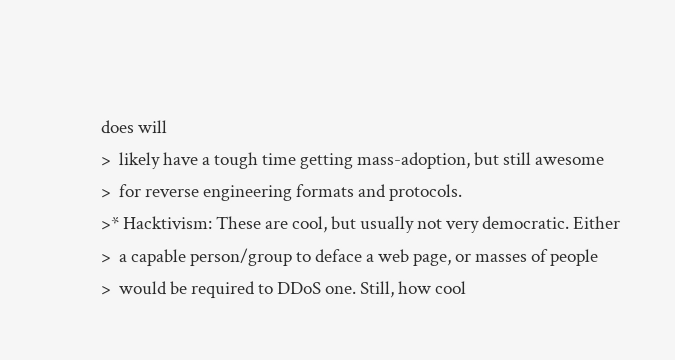does will
>  likely have a tough time getting mass-adoption, but still awesome
>  for reverse engineering formats and protocols.
>* Hacktivism: These are cool, but usually not very democratic. Either
>  a capable person/group to deface a web page, or masses of people
>  would be required to DDoS one. Still, how cool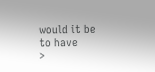would it be to have
>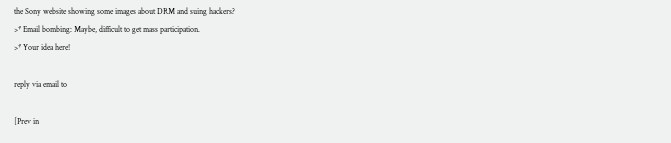the Sony website showing some images about DRM and suing hackers?
>* Email bombing: Maybe, difficult to get mass participation.
>* Your idea here!

reply via email to

[Prev in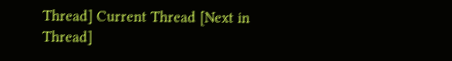Thread] Current Thread [Next in Thread]